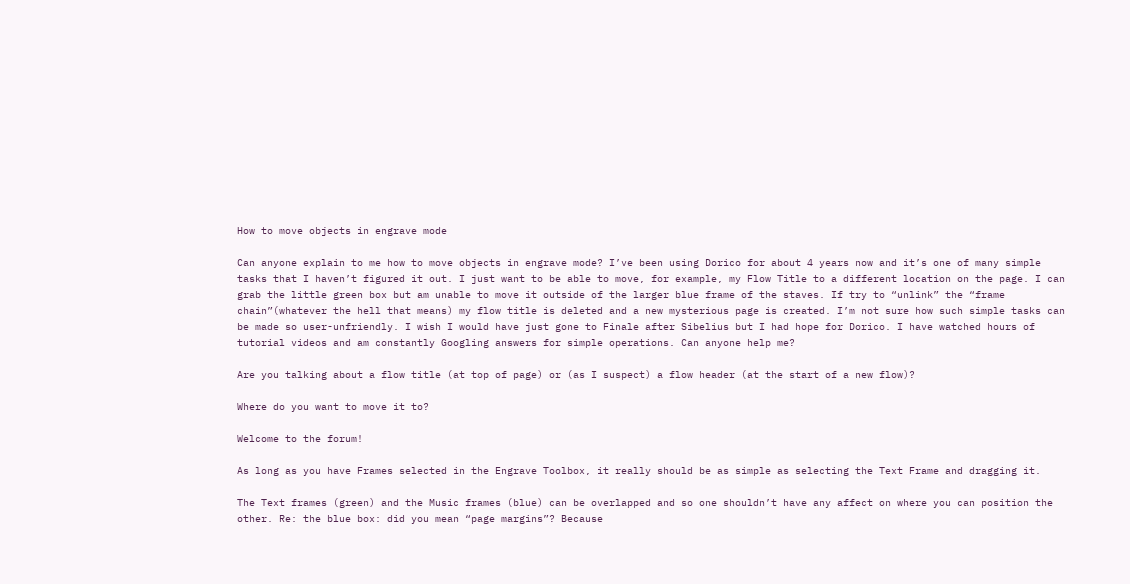How to move objects in engrave mode

Can anyone explain to me how to move objects in engrave mode? I’ve been using Dorico for about 4 years now and it’s one of many simple tasks that I haven’t figured it out. I just want to be able to move, for example, my Flow Title to a different location on the page. I can grab the little green box but am unable to move it outside of the larger blue frame of the staves. If try to “unlink” the “frame chain”(whatever the hell that means) my flow title is deleted and a new mysterious page is created. I’m not sure how such simple tasks can be made so user-unfriendly. I wish I would have just gone to Finale after Sibelius but I had hope for Dorico. I have watched hours of tutorial videos and am constantly Googling answers for simple operations. Can anyone help me?

Are you talking about a flow title (at top of page) or (as I suspect) a flow header (at the start of a new flow)?

Where do you want to move it to?

Welcome to the forum!

As long as you have Frames selected in the Engrave Toolbox, it really should be as simple as selecting the Text Frame and dragging it.

The Text frames (green) and the Music frames (blue) can be overlapped and so one shouldn’t have any affect on where you can position the other. Re: the blue box: did you mean “page margins”? Because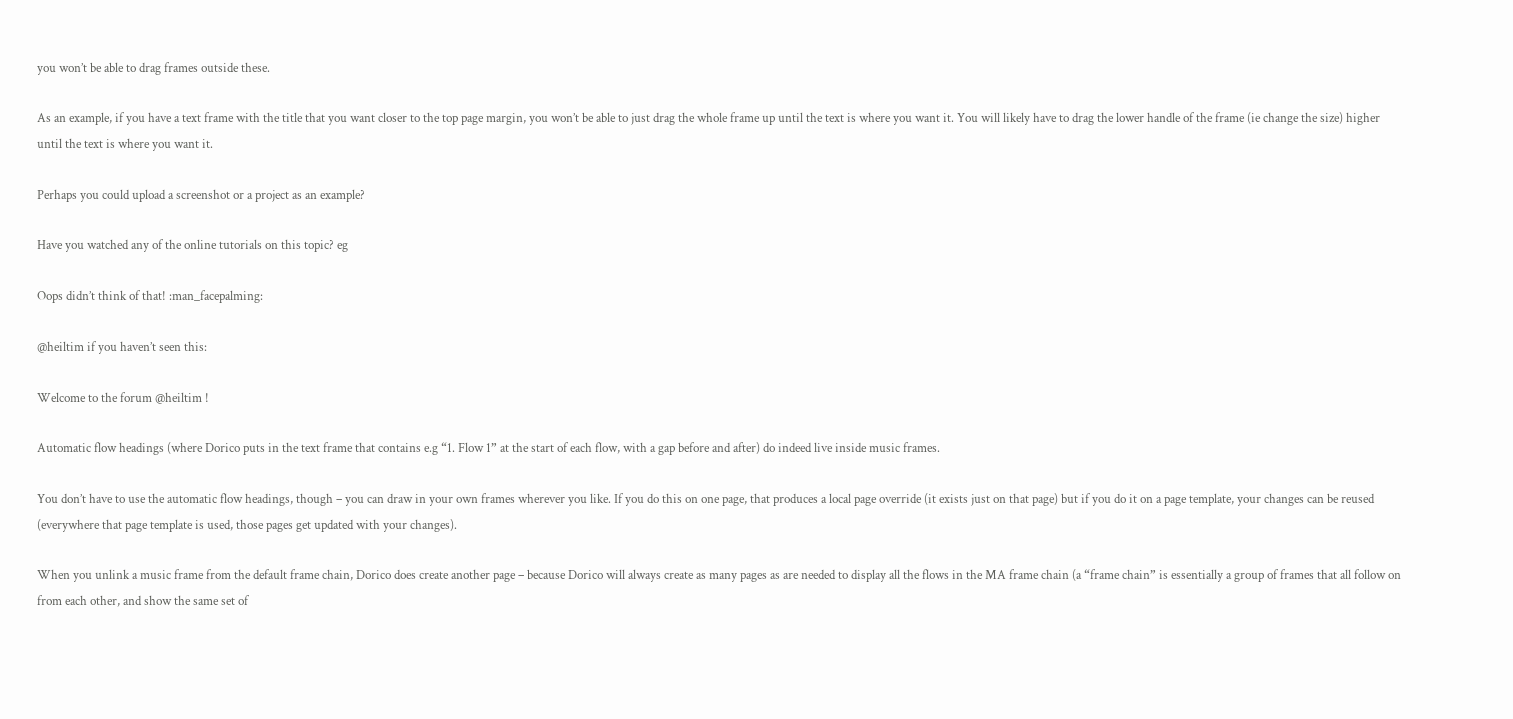you won’t be able to drag frames outside these.

As an example, if you have a text frame with the title that you want closer to the top page margin, you won’t be able to just drag the whole frame up until the text is where you want it. You will likely have to drag the lower handle of the frame (ie change the size) higher until the text is where you want it.

Perhaps you could upload a screenshot or a project as an example?

Have you watched any of the online tutorials on this topic? eg

Oops didn’t think of that! :man_facepalming:

@heiltim if you haven’t seen this:

Welcome to the forum @heiltim !

Automatic flow headings (where Dorico puts in the text frame that contains e.g “1. Flow 1” at the start of each flow, with a gap before and after) do indeed live inside music frames.

You don’t have to use the automatic flow headings, though – you can draw in your own frames wherever you like. If you do this on one page, that produces a local page override (it exists just on that page) but if you do it on a page template, your changes can be reused (everywhere that page template is used, those pages get updated with your changes).

When you unlink a music frame from the default frame chain, Dorico does create another page – because Dorico will always create as many pages as are needed to display all the flows in the MA frame chain (a “frame chain” is essentially a group of frames that all follow on from each other, and show the same set of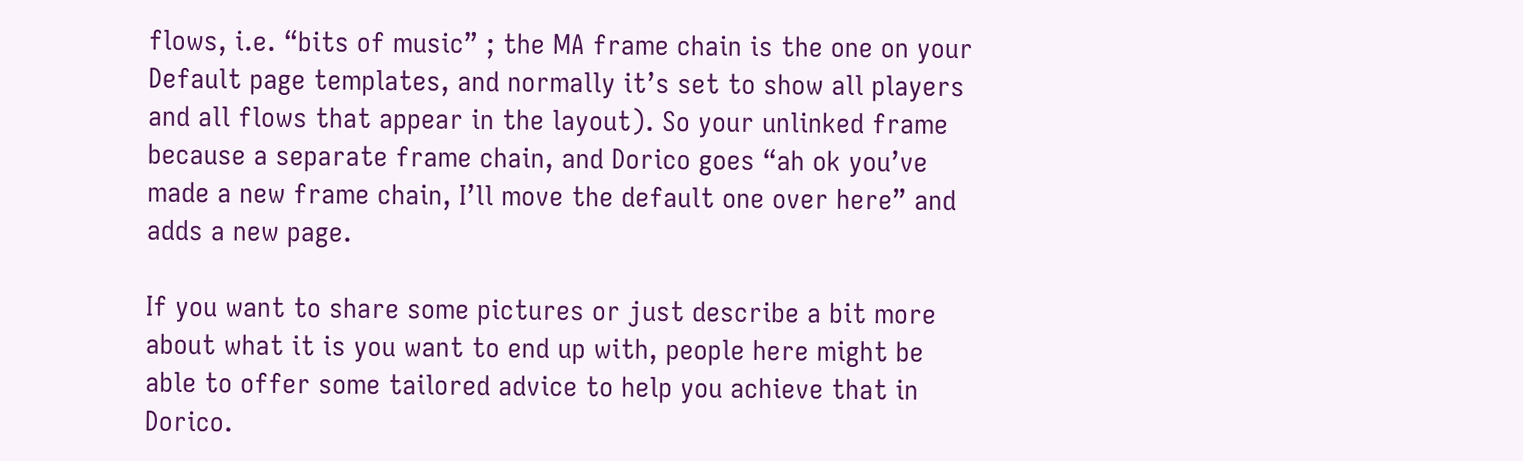flows, i.e. “bits of music” ; the MA frame chain is the one on your Default page templates, and normally it’s set to show all players and all flows that appear in the layout). So your unlinked frame because a separate frame chain, and Dorico goes “ah ok you’ve made a new frame chain, I’ll move the default one over here” and adds a new page.

If you want to share some pictures or just describe a bit more about what it is you want to end up with, people here might be able to offer some tailored advice to help you achieve that in Dorico.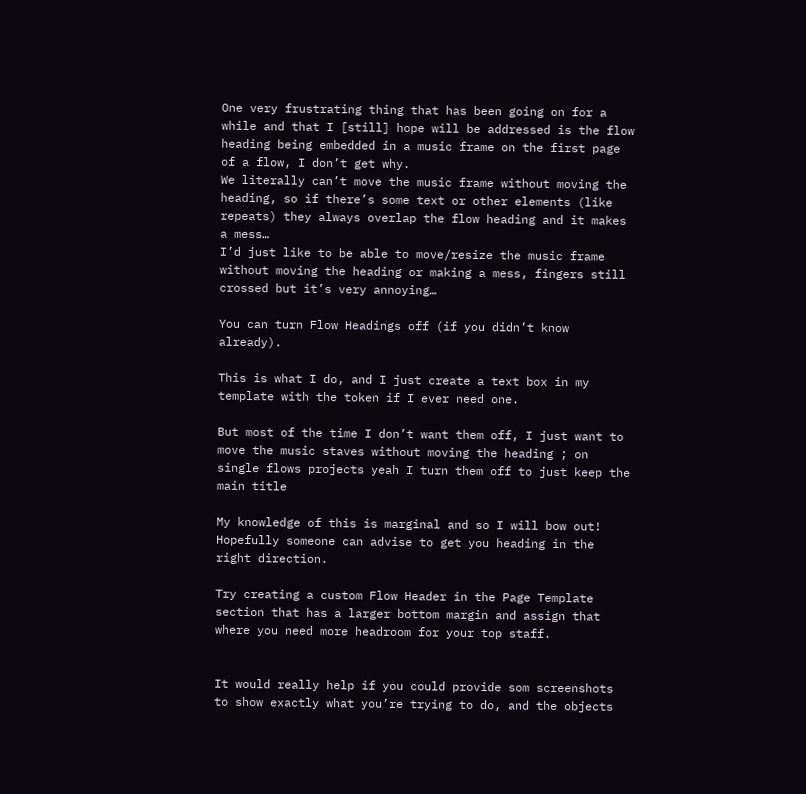One very frustrating thing that has been going on for a while and that I [still] hope will be addressed is the flow heading being embedded in a music frame on the first page of a flow, I don’t get why.
We literally can’t move the music frame without moving the heading, so if there’s some text or other elements (like repeats) they always overlap the flow heading and it makes a mess…
I’d just like to be able to move/resize the music frame without moving the heading or making a mess, fingers still crossed but it’s very annoying…

You can turn Flow Headings off (if you didn’t know already).

This is what I do, and I just create a text box in my template with the token if I ever need one.

But most of the time I don’t want them off, I just want to move the music staves without moving the heading ; on single flows projects yeah I turn them off to just keep the main title

My knowledge of this is marginal and so I will bow out! Hopefully someone can advise to get you heading in the right direction.

Try creating a custom Flow Header in the Page Template section that has a larger bottom margin and assign that where you need more headroom for your top staff.


It would really help if you could provide som screenshots to show exactly what you’re trying to do, and the objects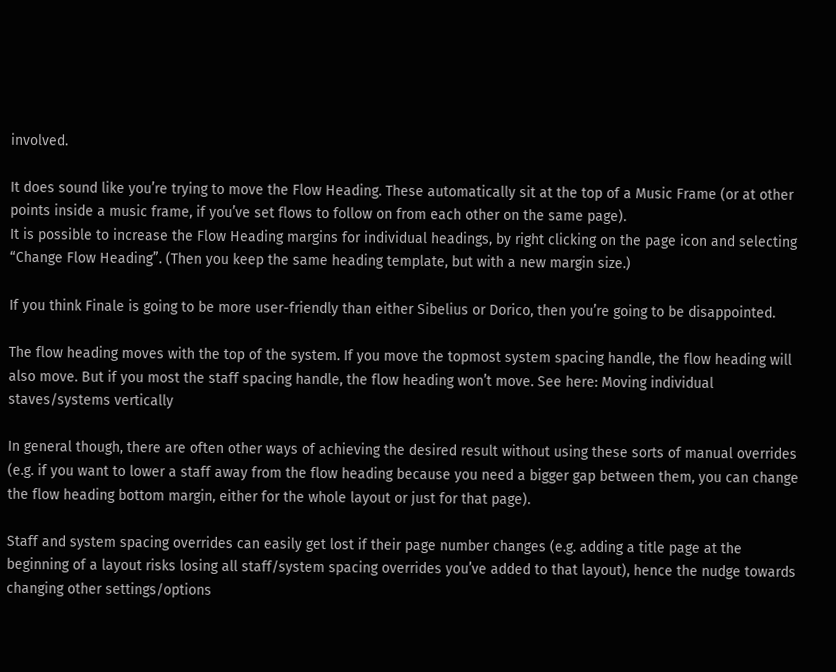involved.

It does sound like you’re trying to move the Flow Heading. These automatically sit at the top of a Music Frame (or at other points inside a music frame, if you’ve set flows to follow on from each other on the same page).
It is possible to increase the Flow Heading margins for individual headings, by right clicking on the page icon and selecting “Change Flow Heading”. (Then you keep the same heading template, but with a new margin size.)

If you think Finale is going to be more user-friendly than either Sibelius or Dorico, then you’re going to be disappointed.

The flow heading moves with the top of the system. If you move the topmost system spacing handle, the flow heading will also move. But if you most the staff spacing handle, the flow heading won’t move. See here: Moving individual staves/systems vertically

In general though, there are often other ways of achieving the desired result without using these sorts of manual overrides (e.g. if you want to lower a staff away from the flow heading because you need a bigger gap between them, you can change the flow heading bottom margin, either for the whole layout or just for that page).

Staff and system spacing overrides can easily get lost if their page number changes (e.g. adding a title page at the beginning of a layout risks losing all staff/system spacing overrides you’ve added to that layout), hence the nudge towards changing other settings/options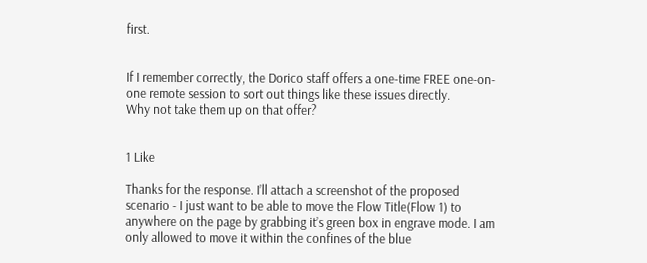first.


If I remember correctly, the Dorico staff offers a one-time FREE one-on-one remote session to sort out things like these issues directly.
Why not take them up on that offer?


1 Like

Thanks for the response. I’ll attach a screenshot of the proposed scenario - I just want to be able to move the Flow Title(Flow 1) to anywhere on the page by grabbing it’s green box in engrave mode. I am only allowed to move it within the confines of the blue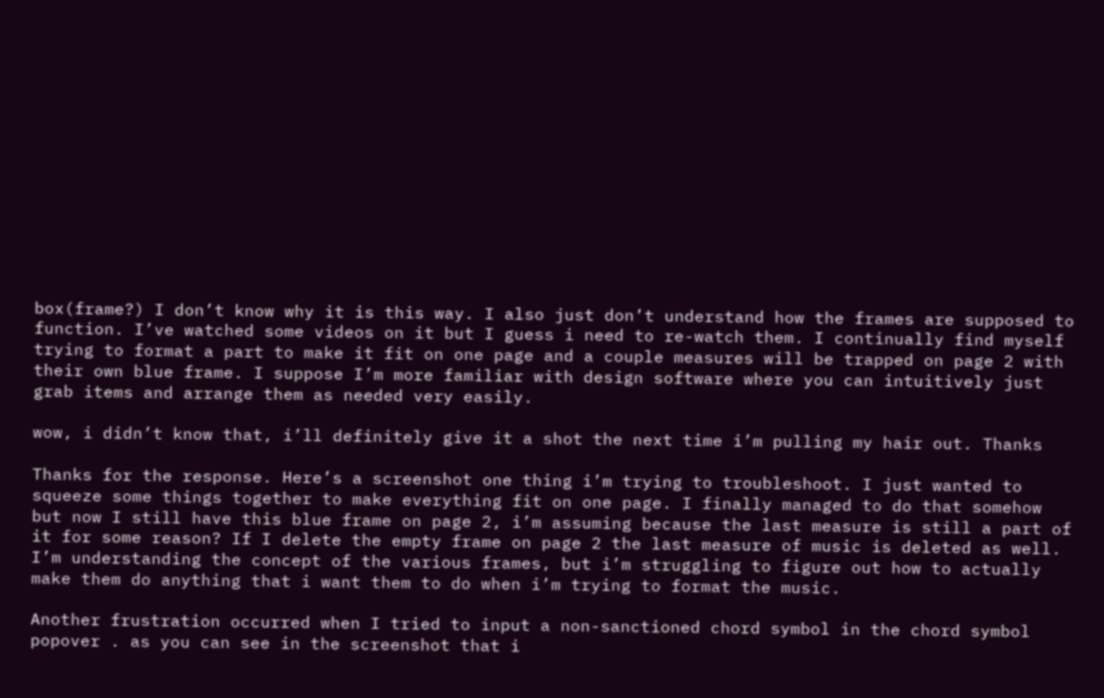box(frame?) I don’t know why it is this way. I also just don’t understand how the frames are supposed to function. I’ve watched some videos on it but I guess i need to re-watch them. I continually find myself trying to format a part to make it fit on one page and a couple measures will be trapped on page 2 with their own blue frame. I suppose I’m more familiar with design software where you can intuitively just grab items and arrange them as needed very easily.

wow, i didn’t know that, i’ll definitely give it a shot the next time i’m pulling my hair out. Thanks

Thanks for the response. Here’s a screenshot one thing i’m trying to troubleshoot. I just wanted to squeeze some things together to make everything fit on one page. I finally managed to do that somehow but now I still have this blue frame on page 2, i’m assuming because the last measure is still a part of it for some reason? If I delete the empty frame on page 2 the last measure of music is deleted as well. I’m understanding the concept of the various frames, but i’m struggling to figure out how to actually make them do anything that i want them to do when i’m trying to format the music.

Another frustration occurred when I tried to input a non-sanctioned chord symbol in the chord symbol popover . as you can see in the screenshot that i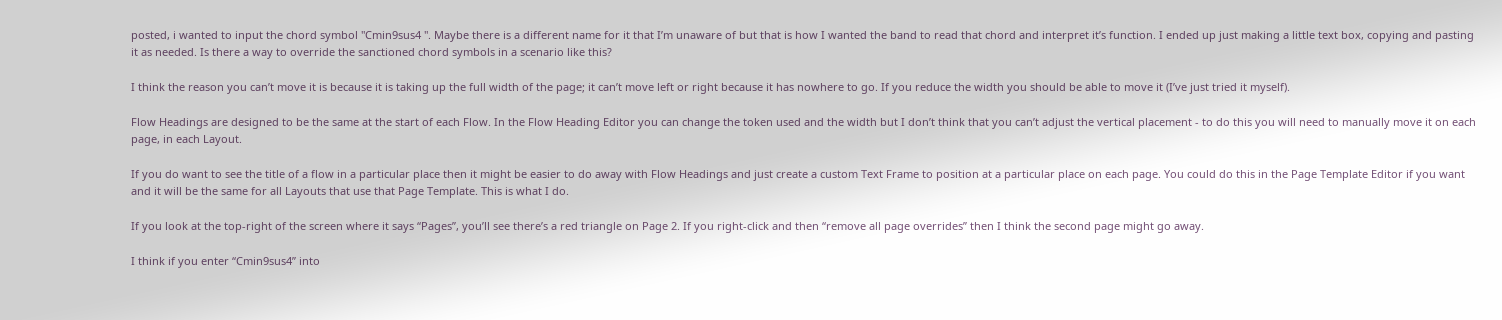posted, i wanted to input the chord symbol "Cmin9sus4 ". Maybe there is a different name for it that I’m unaware of but that is how I wanted the band to read that chord and interpret it’s function. I ended up just making a little text box, copying and pasting it as needed. Is there a way to override the sanctioned chord symbols in a scenario like this?

I think the reason you can’t move it is because it is taking up the full width of the page; it can’t move left or right because it has nowhere to go. If you reduce the width you should be able to move it (I’ve just tried it myself).

Flow Headings are designed to be the same at the start of each Flow. In the Flow Heading Editor you can change the token used and the width but I don’t think that you can’t adjust the vertical placement - to do this you will need to manually move it on each page, in each Layout.

If you do want to see the title of a flow in a particular place then it might be easier to do away with Flow Headings and just create a custom Text Frame to position at a particular place on each page. You could do this in the Page Template Editor if you want and it will be the same for all Layouts that use that Page Template. This is what I do.

If you look at the top-right of the screen where it says “Pages”, you’ll see there’s a red triangle on Page 2. If you right-click and then “remove all page overrides” then I think the second page might go away.

I think if you enter “Cmin9sus4” into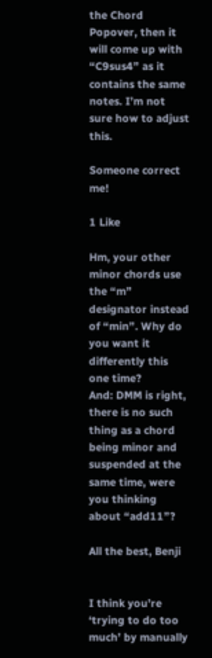the Chord Popover, then it will come up with “C9sus4” as it contains the same notes. I’m not sure how to adjust this.

Someone correct me!

1 Like

Hm, your other minor chords use the “m” designator instead of “min”. Why do you want it differently this one time?
And: DMM is right, there is no such thing as a chord being minor and suspended at the same time, were you thinking about “add11”?

All the best, Benji


I think you’re ‘trying to do too much’ by manually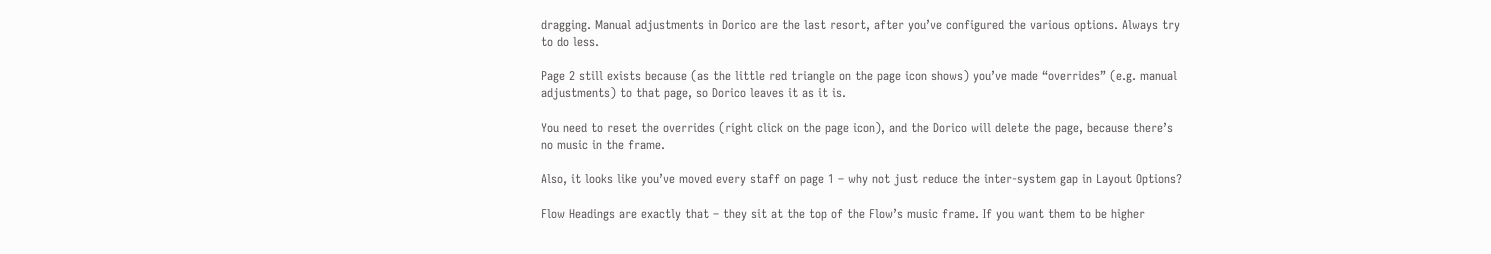dragging. Manual adjustments in Dorico are the last resort, after you’ve configured the various options. Always try to do less.

Page 2 still exists because (as the little red triangle on the page icon shows) you’ve made “overrides” (e.g. manual adjustments) to that page, so Dorico leaves it as it is.

You need to reset the overrides (right click on the page icon), and the Dorico will delete the page, because there’s no music in the frame.

Also, it looks like you’ve moved every staff on page 1 – why not just reduce the inter-system gap in Layout Options?

Flow Headings are exactly that – they sit at the top of the Flow’s music frame. If you want them to be higher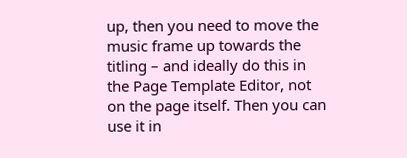up, then you need to move the music frame up towards the titling – and ideally do this in the Page Template Editor, not on the page itself. Then you can use it in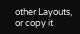other Layouts, or copy it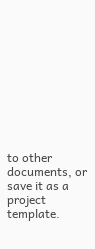to other documents, or save it as a project template.